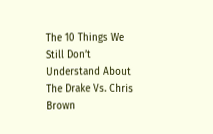The 10 Things We Still Don’t Understand About The Drake Vs. Chris Brown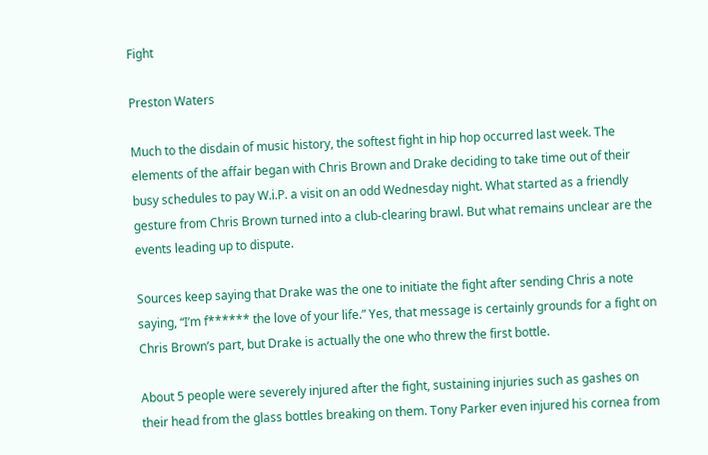Fight

Preston Waters

Much to the disdain of music history, the softest fight in hip hop occurred last week. The elements of the affair began with Chris Brown and Drake deciding to take time out of their busy schedules to pay W.i.P. a visit on an odd Wednesday night. What started as a friendly gesture from Chris Brown turned into a club-clearing brawl. But what remains unclear are the events leading up to dispute.

Sources keep saying that Drake was the one to initiate the fight after sending Chris a note saying, “I’m f****** the love of your life.” Yes, that message is certainly grounds for a fight on Chris Brown’s part, but Drake is actually the one who threw the first bottle.

About 5 people were severely injured after the fight, sustaining injuries such as gashes on their head from the glass bottles breaking on them. Tony Parker even injured his cornea from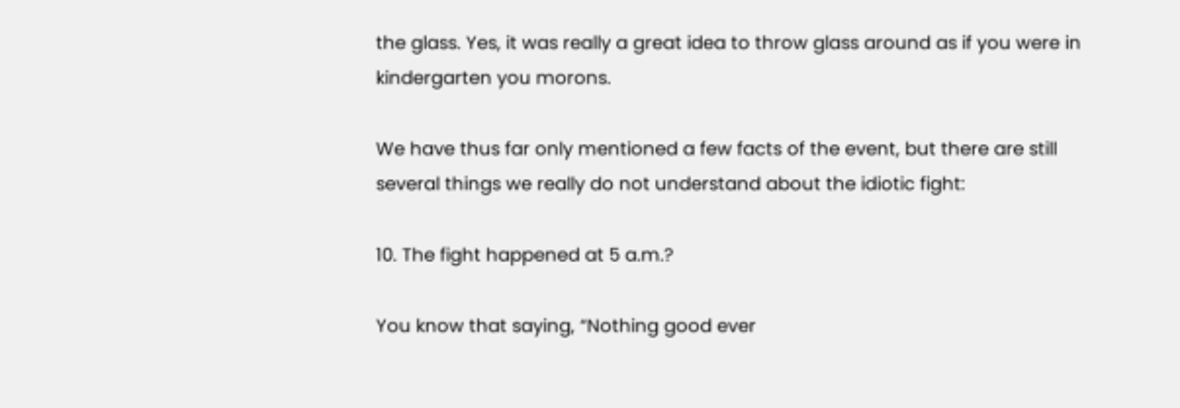the glass. Yes, it was really a great idea to throw glass around as if you were in kindergarten you morons.

We have thus far only mentioned a few facts of the event, but there are still several things we really do not understand about the idiotic fight:

10. The fight happened at 5 a.m.?

You know that saying, “Nothing good ever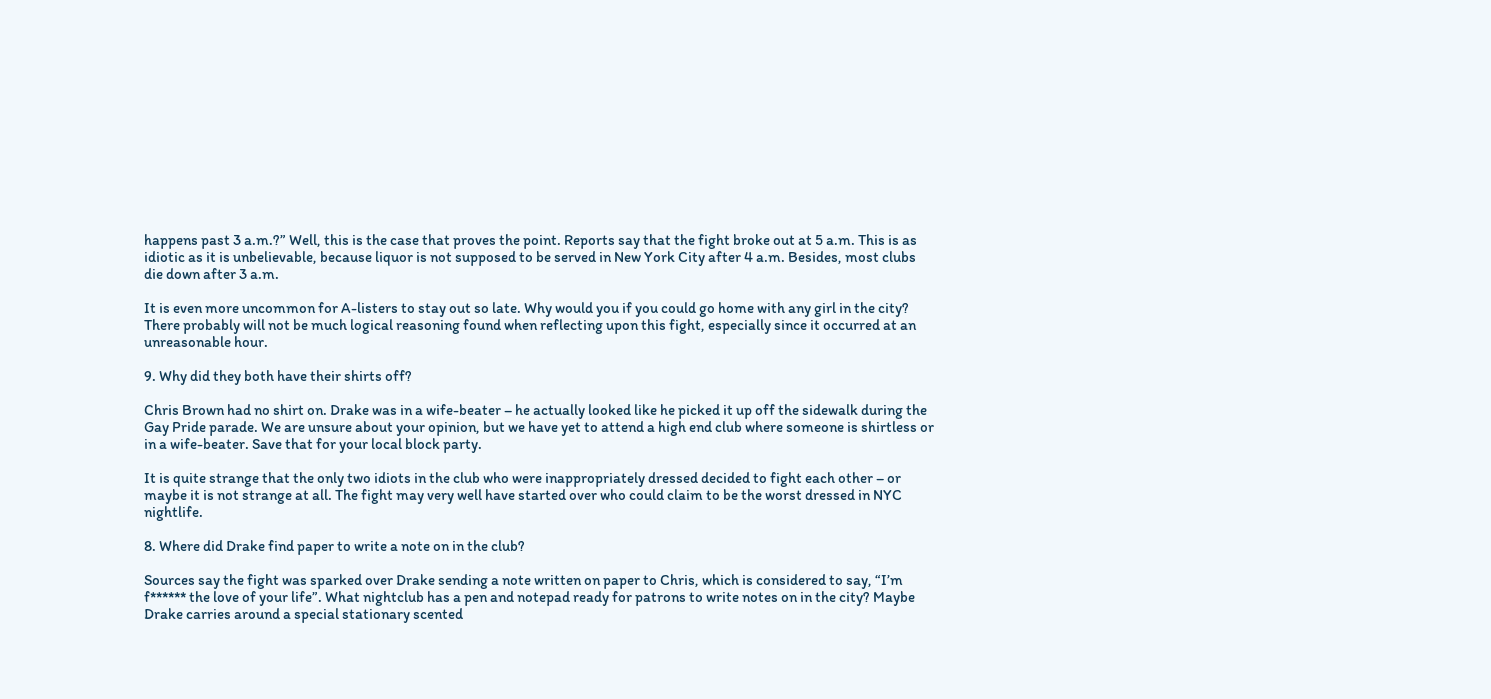happens past 3 a.m.?” Well, this is the case that proves the point. Reports say that the fight broke out at 5 a.m. This is as idiotic as it is unbelievable, because liquor is not supposed to be served in New York City after 4 a.m. Besides, most clubs die down after 3 a.m.

It is even more uncommon for A-listers to stay out so late. Why would you if you could go home with any girl in the city? There probably will not be much logical reasoning found when reflecting upon this fight, especially since it occurred at an unreasonable hour.

9. Why did they both have their shirts off?

Chris Brown had no shirt on. Drake was in a wife-beater – he actually looked like he picked it up off the sidewalk during the Gay Pride parade. We are unsure about your opinion, but we have yet to attend a high end club where someone is shirtless or in a wife-beater. Save that for your local block party.

It is quite strange that the only two idiots in the club who were inappropriately dressed decided to fight each other – or maybe it is not strange at all. The fight may very well have started over who could claim to be the worst dressed in NYC nightlife.

8. Where did Drake find paper to write a note on in the club?

Sources say the fight was sparked over Drake sending a note written on paper to Chris, which is considered to say, “I’m f****** the love of your life”. What nightclub has a pen and notepad ready for patrons to write notes on in the city? Maybe Drake carries around a special stationary scented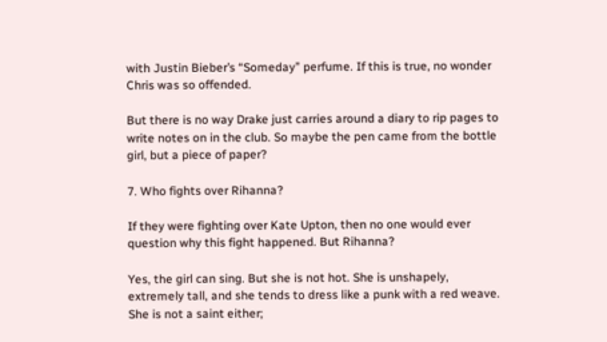with Justin Bieber’s “Someday” perfume. If this is true, no wonder Chris was so offended.

But there is no way Drake just carries around a diary to rip pages to write notes on in the club. So maybe the pen came from the bottle girl, but a piece of paper?

7. Who fights over Rihanna?

If they were fighting over Kate Upton, then no one would ever question why this fight happened. But Rihanna?

Yes, the girl can sing. But she is not hot. She is unshapely, extremely tall, and she tends to dress like a punk with a red weave. She is not a saint either;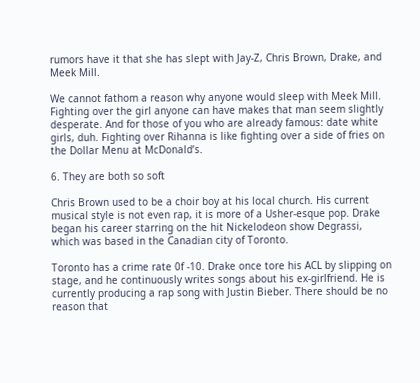rumors have it that she has slept with Jay-Z, Chris Brown, Drake, and Meek Mill.

We cannot fathom a reason why anyone would sleep with Meek Mill. Fighting over the girl anyone can have makes that man seem slightly desperate. And for those of you who are already famous: date white girls, duh. Fighting over Rihanna is like fighting over a side of fries on the Dollar Menu at McDonald’s.

6. They are both so soft

Chris Brown used to be a choir boy at his local church. His current musical style is not even rap, it is more of a Usher-esque pop. Drake began his career starring on the hit Nickelodeon show Degrassi, which was based in the Canadian city of Toronto.

Toronto has a crime rate 0f -10. Drake once tore his ACL by slipping on stage, and he continuously writes songs about his ex-girlfriend. He is currently producing a rap song with Justin Bieber. There should be no reason that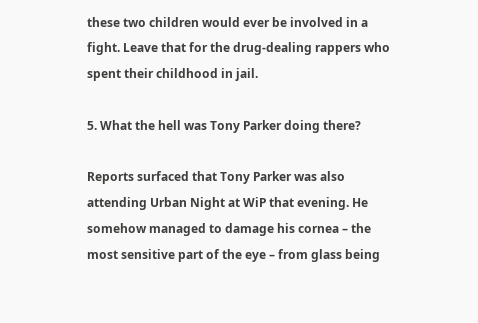these two children would ever be involved in a fight. Leave that for the drug-dealing rappers who spent their childhood in jail.

5. What the hell was Tony Parker doing there?

Reports surfaced that Tony Parker was also attending Urban Night at WiP that evening. He somehow managed to damage his cornea – the most sensitive part of the eye – from glass being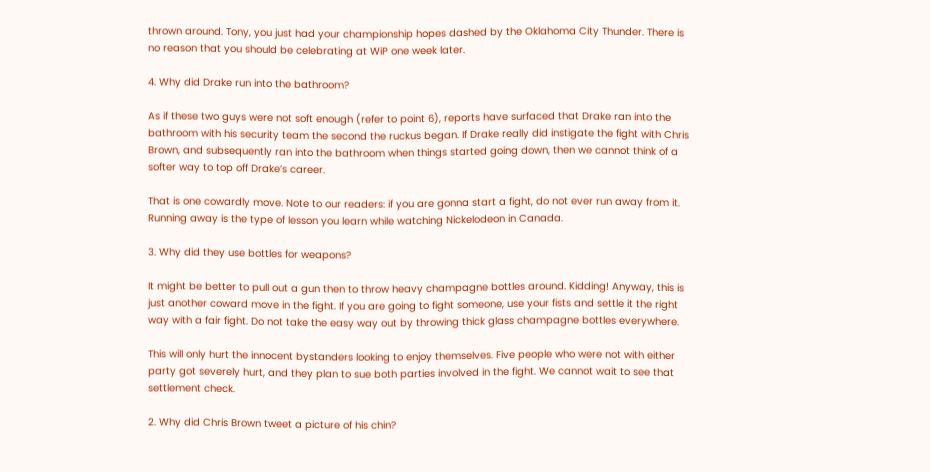thrown around. Tony, you just had your championship hopes dashed by the Oklahoma City Thunder. There is no reason that you should be celebrating at WiP one week later.

4. Why did Drake run into the bathroom?

As if these two guys were not soft enough (refer to point 6), reports have surfaced that Drake ran into the bathroom with his security team the second the ruckus began. If Drake really did instigate the fight with Chris Brown, and subsequently ran into the bathroom when things started going down, then we cannot think of a softer way to top off Drake’s career.

That is one cowardly move. Note to our readers: if you are gonna start a fight, do not ever run away from it. Running away is the type of lesson you learn while watching Nickelodeon in Canada.

3. Why did they use bottles for weapons?

It might be better to pull out a gun then to throw heavy champagne bottles around. Kidding! Anyway, this is just another coward move in the fight. If you are going to fight someone, use your fists and settle it the right way with a fair fight. Do not take the easy way out by throwing thick glass champagne bottles everywhere.

This will only hurt the innocent bystanders looking to enjoy themselves. Five people who were not with either party got severely hurt, and they plan to sue both parties involved in the fight. We cannot wait to see that settlement check.

2. Why did Chris Brown tweet a picture of his chin?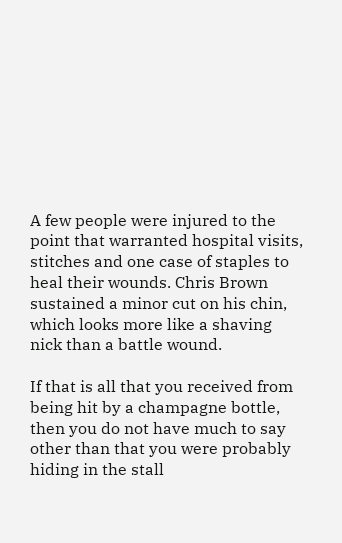A few people were injured to the point that warranted hospital visits, stitches and one case of staples to heal their wounds. Chris Brown sustained a minor cut on his chin, which looks more like a shaving nick than a battle wound.

If that is all that you received from being hit by a champagne bottle, then you do not have much to say other than that you were probably hiding in the stall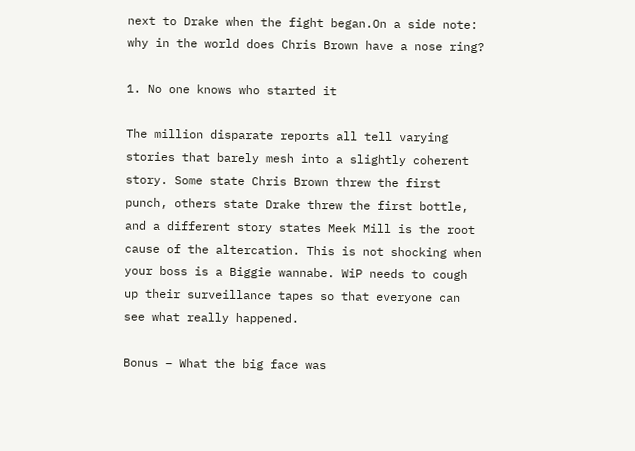next to Drake when the fight began.On a side note: why in the world does Chris Brown have a nose ring?

1. No one knows who started it

The million disparate reports all tell varying stories that barely mesh into a slightly coherent story. Some state Chris Brown threw the first punch, others state Drake threw the first bottle, and a different story states Meek Mill is the root cause of the altercation. This is not shocking when your boss is a Biggie wannabe. WiP needs to cough up their surveillance tapes so that everyone can see what really happened.

Bonus – What the big face was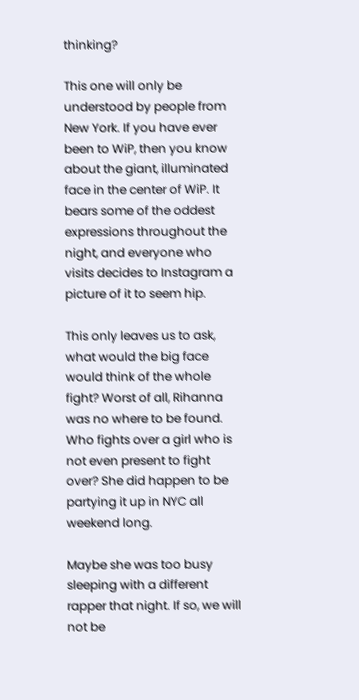thinking?

This one will only be understood by people from New York. If you have ever been to WiP, then you know about the giant, illuminated face in the center of WiP. It bears some of the oddest expressions throughout the night, and everyone who visits decides to Instagram a picture of it to seem hip.

This only leaves us to ask, what would the big face would think of the whole fight? Worst of all, Rihanna was no where to be found. Who fights over a girl who is not even present to fight over? She did happen to be partying it up in NYC all weekend long.

Maybe she was too busy sleeping with a different rapper that night. If so, we will not be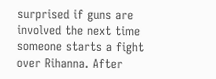surprised if guns are involved the next time someone starts a fight over Rihanna. After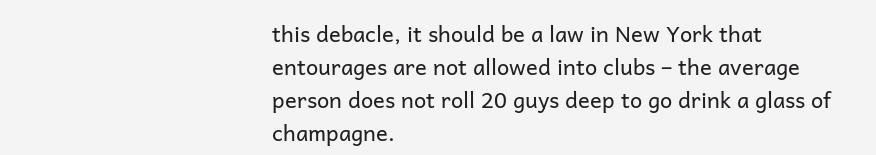this debacle, it should be a law in New York that entourages are not allowed into clubs – the average person does not roll 20 guys deep to go drink a glass of champagne.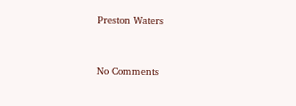Preston Waters


No Comments